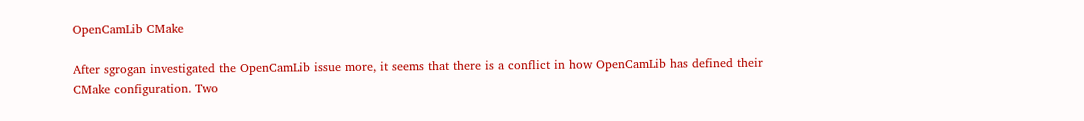OpenCamLib CMake

After sgrogan investigated the OpenCamLib issue more, it seems that there is a conflict in how OpenCamLib has defined their CMake configuration. Two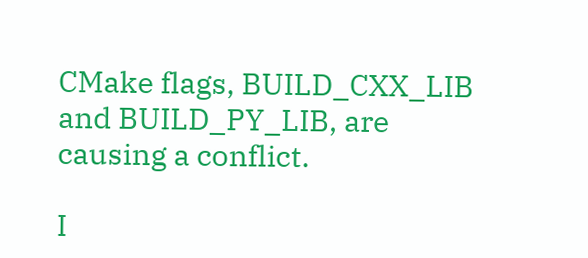CMake flags, BUILD_CXX_LIB and BUILD_PY_LIB, are causing a conflict.

I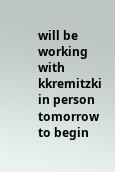will be working with kkremitzki in person tomorrow to begin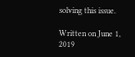solving this issue.

Written on June 1, 2019